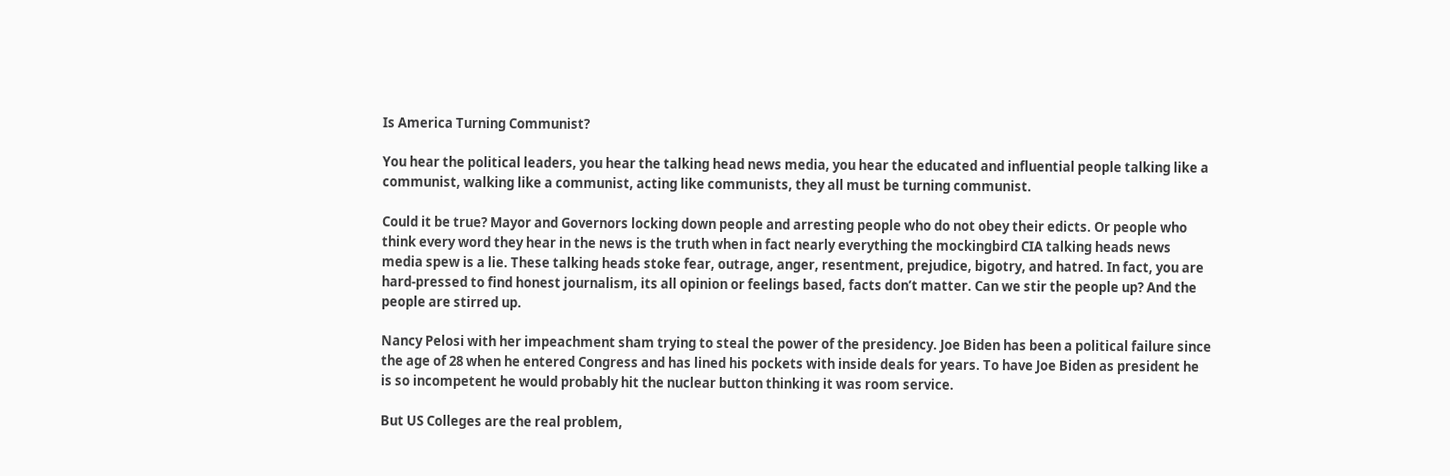Is America Turning Communist?

You hear the political leaders, you hear the talking head news media, you hear the educated and influential people talking like a communist, walking like a communist, acting like communists, they all must be turning communist.

Could it be true? Mayor and Governors locking down people and arresting people who do not obey their edicts. Or people who think every word they hear in the news is the truth when in fact nearly everything the mockingbird CIA talking heads news media spew is a lie. These talking heads stoke fear, outrage, anger, resentment, prejudice, bigotry, and hatred. In fact, you are hard-pressed to find honest journalism, its all opinion or feelings based, facts don’t matter. Can we stir the people up? And the people are stirred up.

Nancy Pelosi with her impeachment sham trying to steal the power of the presidency. Joe Biden has been a political failure since the age of 28 when he entered Congress and has lined his pockets with inside deals for years. To have Joe Biden as president he is so incompetent he would probably hit the nuclear button thinking it was room service.

But US Colleges are the real problem,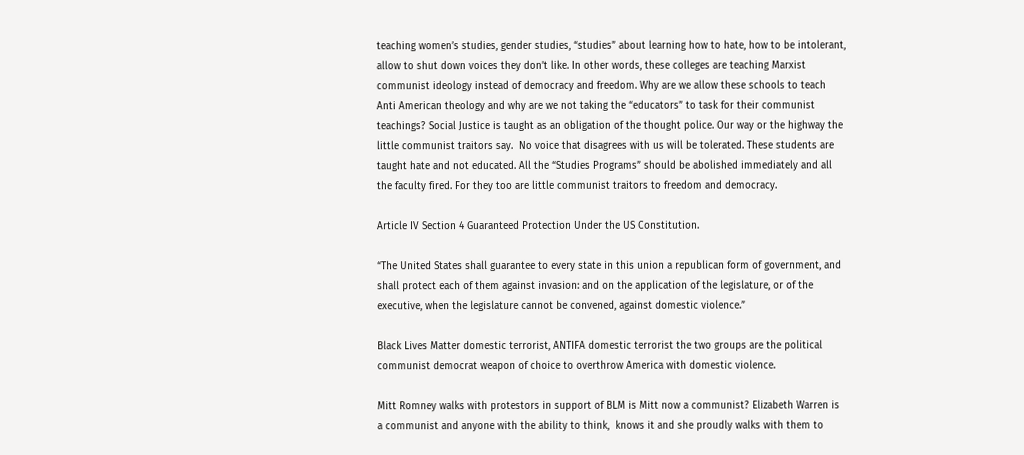teaching women’s studies, gender studies, “studies” about learning how to hate, how to be intolerant, allow to shut down voices they don’t like. In other words, these colleges are teaching Marxist communist ideology instead of democracy and freedom. Why are we allow these schools to teach Anti American theology and why are we not taking the “educators” to task for their communist teachings? Social Justice is taught as an obligation of the thought police. Our way or the highway the little communist traitors say.  No voice that disagrees with us will be tolerated. These students are taught hate and not educated. All the “Studies Programs” should be abolished immediately and all the faculty fired. For they too are little communist traitors to freedom and democracy.

Article IV Section 4 Guaranteed Protection Under the US Constitution.

“The United States shall guarantee to every state in this union a republican form of government, and shall protect each of them against invasion: and on the application of the legislature, or of the executive, when the legislature cannot be convened, against domestic violence.”

Black Lives Matter domestic terrorist, ANTIFA domestic terrorist the two groups are the political communist democrat weapon of choice to overthrow America with domestic violence.

Mitt Romney walks with protestors in support of BLM is Mitt now a communist? Elizabeth Warren is a communist and anyone with the ability to think,  knows it and she proudly walks with them to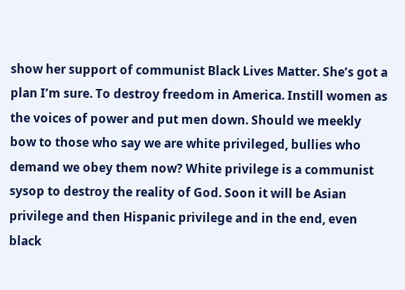show her support of communist Black Lives Matter. She’s got a plan I’m sure. To destroy freedom in America. Instill women as the voices of power and put men down. Should we meekly bow to those who say we are white privileged, bullies who demand we obey them now? White privilege is a communist sysop to destroy the reality of God. Soon it will be Asian privilege and then Hispanic privilege and in the end, even black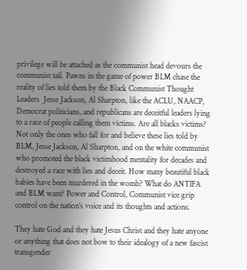privilege will be attached as the communist head devours the communist tail. Pawns in the game of power BLM chase the reality of lies told them by the Black Communist Thought Leaders  Jesse Jackson, Al Sharpton, like the ACLU, NAACP, Democrat politicians, and republicans are deceitful leaders lying to a race of people calling them victims. Are all blacks victims? Not only the ones who fall for and believe these lies told by BLM, Jesse Jackson, Al Sharpton, and on the white communist who promoted the black victimhood mentality for decades and destroyed a race with lies and deceit. How many beautiful black babies have been murdered in the womb? What do ANTIFA and BLM want? Power and Control, Communist vice grip control on the nation’s voice and its thoughts and actions.

They hate God and they hate Jesus Christ and they hate anyone or anything that does not bow to their idealogy of a new fascist transgender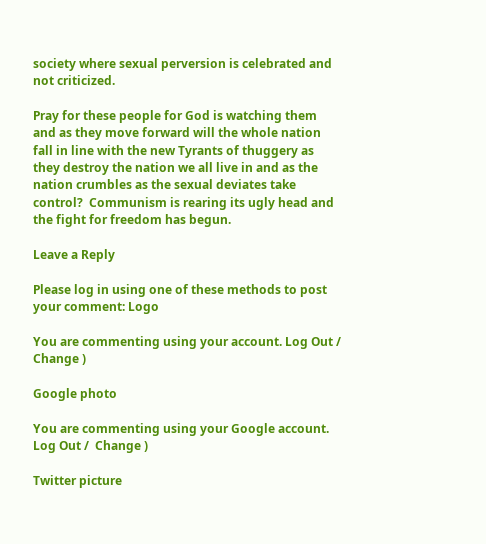society where sexual perversion is celebrated and not criticized.

Pray for these people for God is watching them and as they move forward will the whole nation fall in line with the new Tyrants of thuggery as they destroy the nation we all live in and as the nation crumbles as the sexual deviates take control?  Communism is rearing its ugly head and the fight for freedom has begun.

Leave a Reply

Please log in using one of these methods to post your comment: Logo

You are commenting using your account. Log Out /  Change )

Google photo

You are commenting using your Google account. Log Out /  Change )

Twitter picture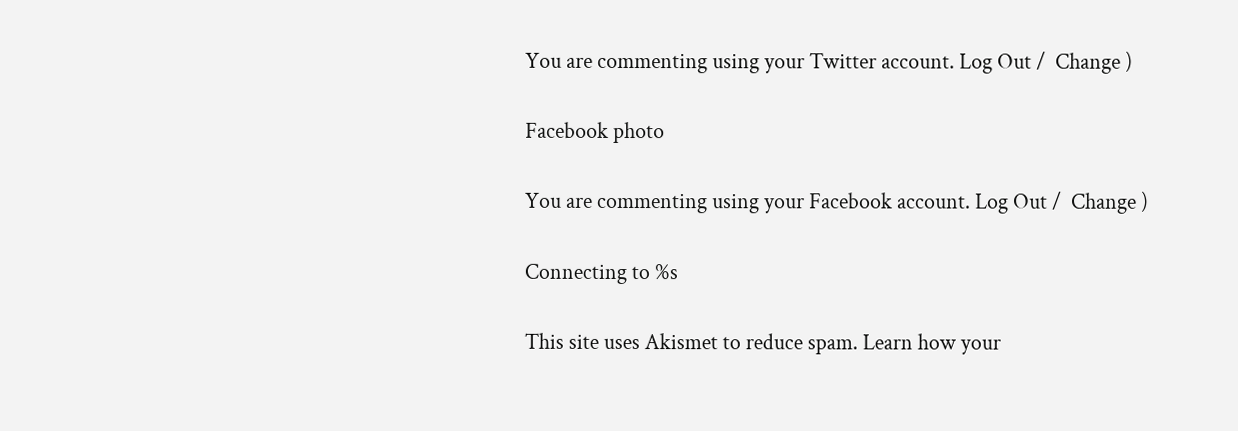You are commenting using your Twitter account. Log Out /  Change )

Facebook photo

You are commenting using your Facebook account. Log Out /  Change )

Connecting to %s

This site uses Akismet to reduce spam. Learn how your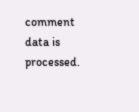comment data is processed.